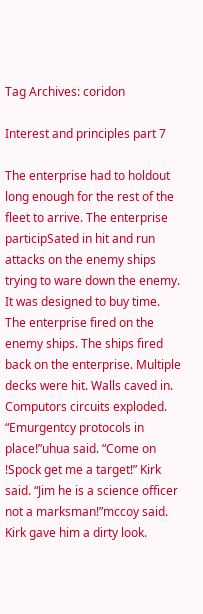Tag Archives: coridon

Interest and principles part 7

The enterprise had to holdout long enough for the rest of the fleet to arrive. The enterprise participSated in hit and run attacks on the enemy ships trying to ware down the enemy. It was designed to buy time.
The enterprise fired on the enemy ships. The ships fired back on the enterprise. Multiple decks were hit. Walls caved in. Computors circuits exploded.
“Emurgentcy protocols in place!”uhua said. “Come on !Spock get me a target!” Kirk said. “Jim he is a science officer not a marksman!”mccoy said. Kirk gave him a dirty look.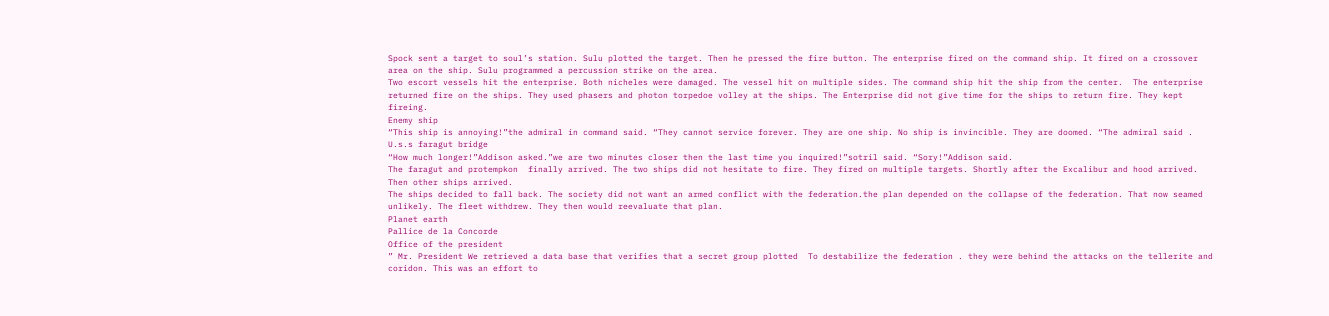Spock sent a target to soul’s station. Sulu plotted the target. Then he pressed the fire button. The enterprise fired on the command ship. It fired on a crossover area on the ship. Sulu programmed a percussion strike on the area.
Two escort vessels hit the enterprise. Both nicheles were damaged. The vessel hit on multiple sides. The command ship hit the ship from the center.  The enterprise returned fire on the ships. They used phasers and photon torpedoe volley at the ships. The Enterprise did not give time for the ships to return fire. They kept fireing.
Enemy ship
“This ship is annoying!”the admiral in command said. “They cannot service forever. They are one ship. No ship is invincible. They are doomed. “The admiral said .
U.s.s faragut bridge
“How much longer!”Addison asked.”we are two minutes closer then the last time you inquired!”sotril said. “Sory!”Addison said.
The faragut and protempkon  finally arrived. The two ships did not hesitate to fire. They fired on multiple targets. Shortly after the Excalibur and hood arrived. Then other ships arrived.
The ships decided to fall back. The society did not want an armed conflict with the federation.the plan depended on the collapse of the federation. That now seamed unlikely. The fleet withdrew. They then would reevaluate that plan.
Planet earth
Pallice de la Concorde
Office of the president
” Mr. President We retrieved a data base that verifies that a secret group plotted  To destabilize the federation . they were behind the attacks on the tellerite and coridon. This was an effort to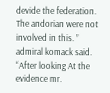devide the federation. The andorian were not involved in this. ” admiral komack said.
“After looking At the evidence mr.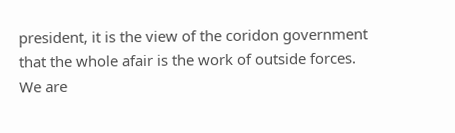president, it is the view of the coridon government that the whole afair is the work of outside forces. We are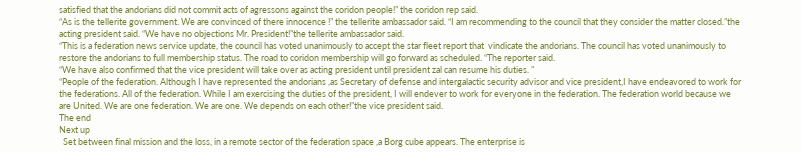satisfied that the andorians did not commit acts of agressons against the coridon people!” the coridon rep said.
“As is the tellerite government. We are convinced of there innocence !” the tellerite ambassador said. “I am recommending to the council that they consider the matter closed.”the acting president said. “We have no objections Mr. President!”the tellerite ambassador said.
“This is a federation news service update, the council has voted unanimously to accept the star fleet report that  vindicate the andorians. The council has voted unanimously to restore the andorians to full membership status. The road to coridon membership will go forward as scheduled. “The reporter said.
“We have also confirmed that the vice president will take over as acting president until president zal can resume his duties. ”
“People of the federation. Although I have represented the andorians ,as Secretary of defense and intergalactic security advisor and vice president,I have endeavored to work for the federations. All of the federation. While I am exercising the duties of the president, I will endever to work for everyone in the federation. The federation world because we are United. We are one federation. We are one. We depends on each other!”the vice president said.
The end
Next up
  Set between final mission and the loss, in a remote sector of the federation space ,a Borg cube appears. The enterprise is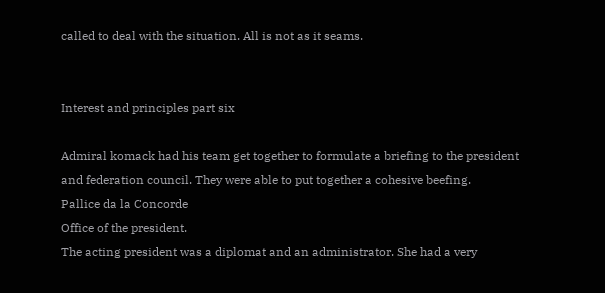called to deal with the situation. All is not as it seams.


Interest and principles part six

Admiral komack had his team get together to formulate a briefing to the president and federation council. They were able to put together a cohesive beefing.
Pallice da la Concorde
Office of the president.
The acting president was a diplomat and an administrator. She had a very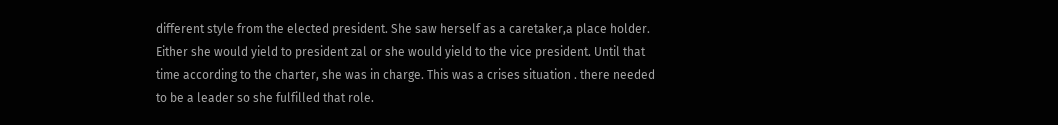different style from the elected president. She saw herself as a caretaker,a place holder. Either she would yield to president zal or she would yield to the vice president. Until that time according to the charter, she was in charge. This was a crises situation . there needed to be a leader so she fulfilled that role.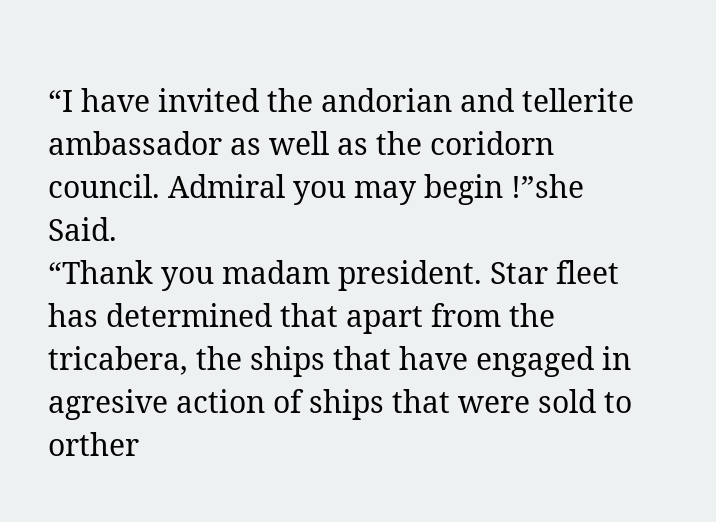“I have invited the andorian and tellerite ambassador as well as the coridorn council. Admiral you may begin !”she Said.
“Thank you madam president. Star fleet has determined that apart from the tricabera, the ships that have engaged in agresive action of ships that were sold to orther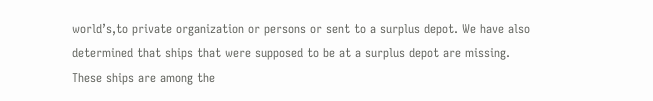world’s,to private organization or persons or sent to a surplus depot. We have also determined that ships that were supposed to be at a surplus depot are missing. These ships are among the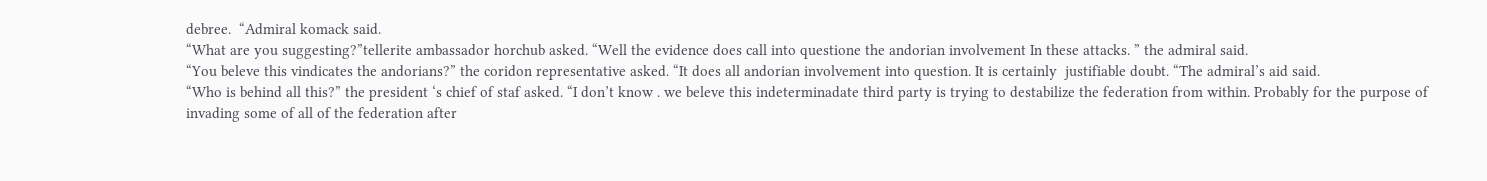debree.  “Admiral komack said.
“What are you suggesting?”tellerite ambassador horchub asked. “Well the evidence does call into questione the andorian involvement In these attacks. ” the admiral said.
“You beleve this vindicates the andorians?” the coridon representative asked. “It does all andorian involvement into question. It is certainly  justifiable doubt. “The admiral’s aid said.
“Who is behind all this?” the president ‘s chief of staf asked. “I don’t know . we beleve this indeterminadate third party is trying to destabilize the federation from within. Probably for the purpose of invading some of all of the federation after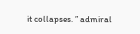it collapses. ” admiral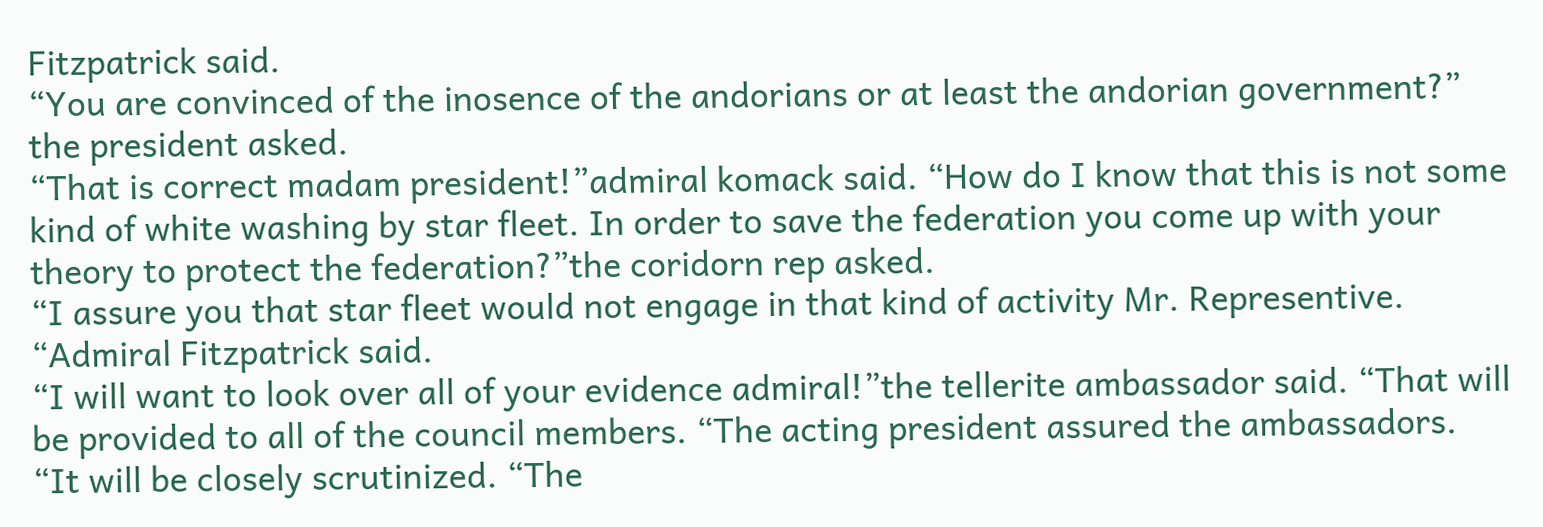Fitzpatrick said.
“You are convinced of the inosence of the andorians or at least the andorian government?” the president asked.
“That is correct madam president!”admiral komack said. “How do I know that this is not some kind of white washing by star fleet. In order to save the federation you come up with your theory to protect the federation?”the coridorn rep asked.
“I assure you that star fleet would not engage in that kind of activity Mr. Representive. “Admiral Fitzpatrick said.
“I will want to look over all of your evidence admiral!”the tellerite ambassador said. “That will be provided to all of the council members. “The acting president assured the ambassadors.
“It will be closely scrutinized. “The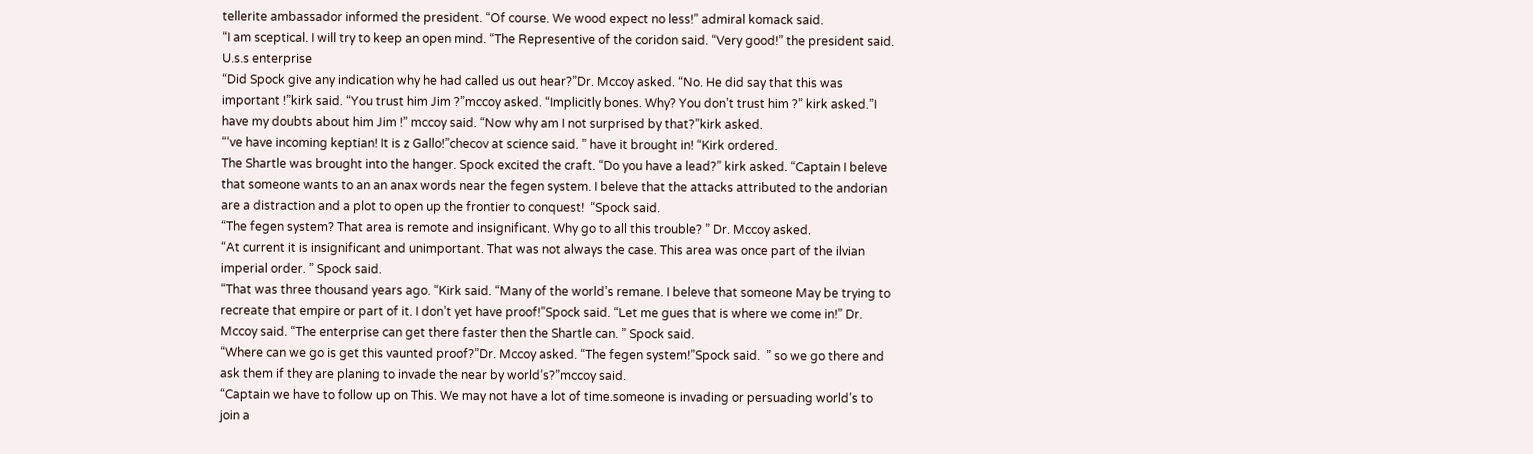tellerite ambassador informed the president. “Of course. We wood expect no less!” admiral komack said.
“I am sceptical. I will try to keep an open mind. “The Representive of the coridon said. “Very good!” the president said.
U.s.s enterprise
“Did Spock give any indication why he had called us out hear?”Dr. Mccoy asked. “No. He did say that this was important !”kirk said. “You trust him Jim ?”mccoy asked. “Implicitly bones. Why? You don’t trust him ?” kirk asked.”I have my doubts about him Jim !” mccoy said. “Now why am I not surprised by that?”kirk asked.
“‘ve have incoming keptian! It is z Gallo!”checov at science said. ” have it brought in! “Kirk ordered.
The Shartle was brought into the hanger. Spock excited the craft. “Do you have a lead?” kirk asked. “Captain I beleve that someone wants to an an anax words near the fegen system. I beleve that the attacks attributed to the andorian are a distraction and a plot to open up the frontier to conquest!  “Spock said.
“The fegen system? That area is remote and insignificant. Why go to all this trouble? ” Dr. Mccoy asked.
“At current it is insignificant and unimportant. That was not always the case. This area was once part of the ilvian imperial order. ” Spock said.
“That was three thousand years ago. “Kirk said. “Many of the world’s remane. I beleve that someone May be trying to recreate that empire or part of it. I don’t yet have proof!”Spock said. “Let me gues that is where we come in!” Dr. Mccoy said. “The enterprise can get there faster then the Shartle can. ” Spock said.
“Where can we go is get this vaunted proof?”Dr. Mccoy asked. “The fegen system!”Spock said.  ” so we go there and ask them if they are planing to invade the near by world’s?”mccoy said.
“Captain we have to follow up on This. We may not have a lot of time.someone is invading or persuading world’s to join a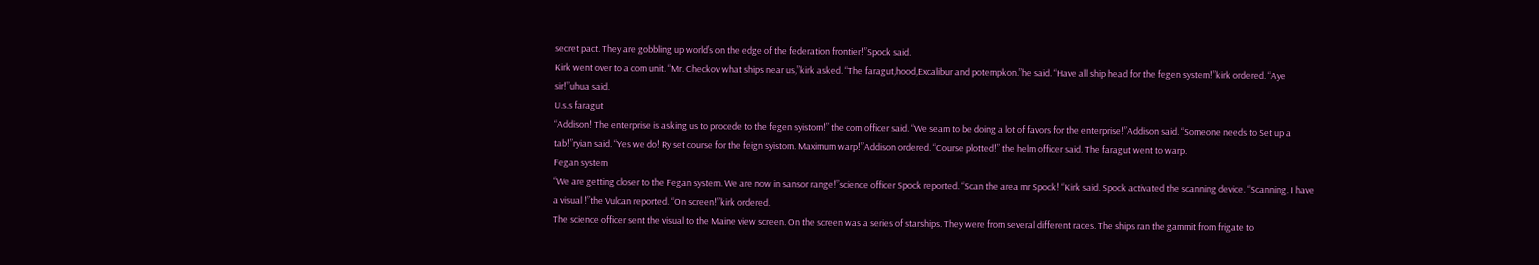secret pact. They are gobbling up world’s on the edge of the federation frontier!”Spock said.
Kirk went over to a com unit. “Mr. Checkov what ships near us,”kirk asked. “The faragut,hood,Excalibur and potempkon.”he said. “Have all ship head for the fegen system!”kirk ordered. “Aye sir!”uhua said.
U.s.s faragut
“Addison! The enterprise is asking us to procede to the fegen syistom!” the com officer said. “We seam to be doing a lot of favors for the enterprise!”Addison said. “Someone needs to Set up a tab!”ryian said. “Yes we do! Ry set course for the feign syistom. Maximum warp!”Addison ordered. “Course plotted!” the helm officer said. The faragut went to warp.
Fegan system
“We are getting closer to the Fegan system. We are now in sansor range!”science officer Spock reported. “Scan the area mr Spock! “Kirk said. Spock activated the scanning device. “Scanning. I have a visual !”the Vulcan reported. “On screen!”kirk ordered.
The science officer sent the visual to the Maine view screen. On the screen was a series of starships. They were from several different races. The ships ran the gammit from frigate to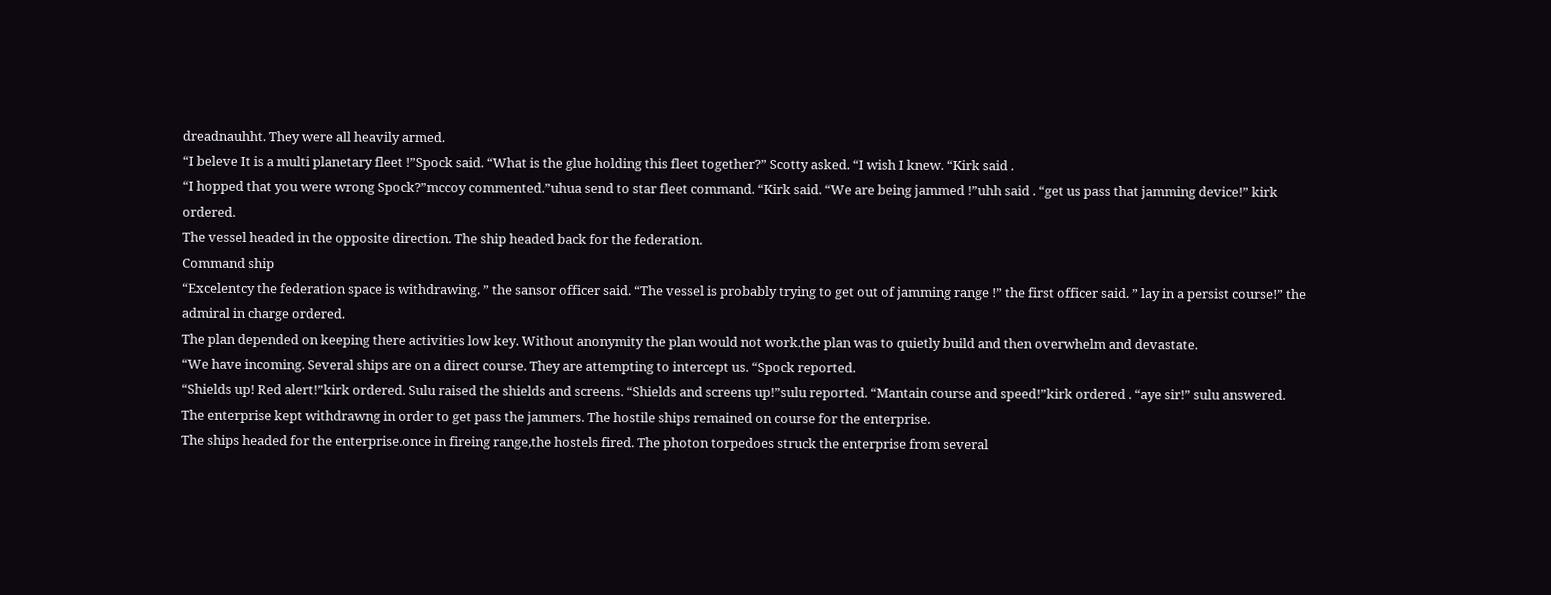dreadnauhht. They were all heavily armed.
“I beleve It is a multi planetary fleet !”Spock said. “What is the glue holding this fleet together?” Scotty asked. “I wish I knew. “Kirk said .
“I hopped that you were wrong Spock?”mccoy commented.”uhua send to star fleet command. “Kirk said. “We are being jammed !”uhh said . “get us pass that jamming device!” kirk ordered.
The vessel headed in the opposite direction. The ship headed back for the federation.
Command ship
“Excelentcy the federation space is withdrawing. ” the sansor officer said. “The vessel is probably trying to get out of jamming range !” the first officer said. ” lay in a persist course!” the admiral in charge ordered.
The plan depended on keeping there activities low key. Without anonymity the plan would not work.the plan was to quietly build and then overwhelm and devastate.
“We have incoming. Several ships are on a direct course. They are attempting to intercept us. “Spock reported.
“Shields up! Red alert!”kirk ordered. Sulu raised the shields and screens. “Shields and screens up!”sulu reported. “Mantain course and speed!”kirk ordered . “aye sir!” sulu answered.
The enterprise kept withdrawng in order to get pass the jammers. The hostile ships remained on course for the enterprise.
The ships headed for the enterprise.once in fireing range,the hostels fired. The photon torpedoes struck the enterprise from several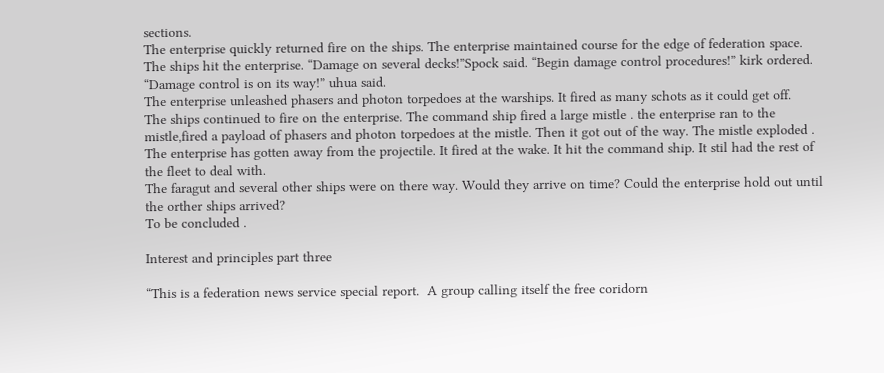sections.
The enterprise quickly returned fire on the ships. The enterprise maintained course for the edge of federation space.
The ships hit the enterprise. “Damage on several decks!”Spock said. “Begin damage control procedures!” kirk ordered. “Damage control is on its way!” uhua said.
The enterprise unleashed phasers and photon torpedoes at the warships. It fired as many schots as it could get off.
The ships continued to fire on the enterprise. The command ship fired a large mistle . the enterprise ran to the mistle,fired a payload of phasers and photon torpedoes at the mistle. Then it got out of the way. The mistle exploded .
The enterprise has gotten away from the projectile. It fired at the wake. It hit the command ship. It stil had the rest of the fleet to deal with.
The faragut and several other ships were on there way. Would they arrive on time? Could the enterprise hold out until the orther ships arrived?
To be concluded .

Interest and principles part three

“This is a federation news service special report.  A group calling itself the free coridorn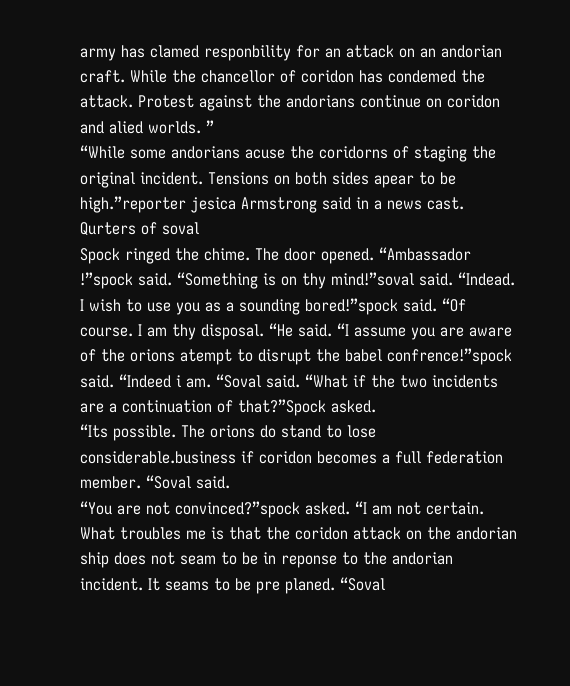army has clamed responbility for an attack on an andorian craft. While the chancellor of coridon has condemed the attack. Protest against the andorians continue on coridon and alied worlds. ”
“While some andorians acuse the coridorns of staging the original incident. Tensions on both sides apear to be high.”reporter jesica Armstrong said in a news cast.
Qurters of soval
Spock ringed the chime. The door opened. “Ambassador !”spock said. “Something is on thy mind!”soval said. “Indead. I wish to use you as a sounding bored!”spock said. “Of course. I am thy disposal. “He said. “I assume you are aware of the orions atempt to disrupt the babel confrence!”spock said. “Indeed i am. “Soval said. “What if the two incidents are a continuation of that?”Spock asked.
“Its possible. The orions do stand to lose considerable.business if coridon becomes a full federation member. “Soval said.
“You are not convinced?”spock asked. “I am not certain. What troubles me is that the coridon attack on the andorian ship does not seam to be in reponse to the andorian incident. It seams to be pre planed. “Soval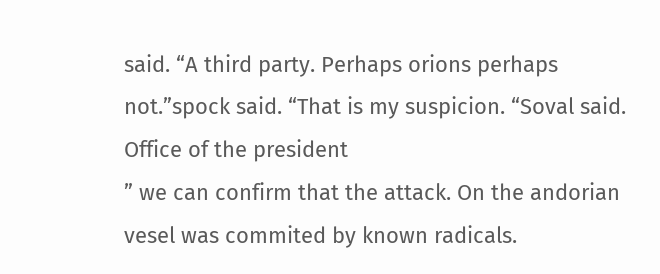said. “A third party. Perhaps orions perhaps not.”spock said. “That is my suspicion. “Soval said.
Office of the president
” we can confirm that the attack. On the andorian vesel was commited by known radicals.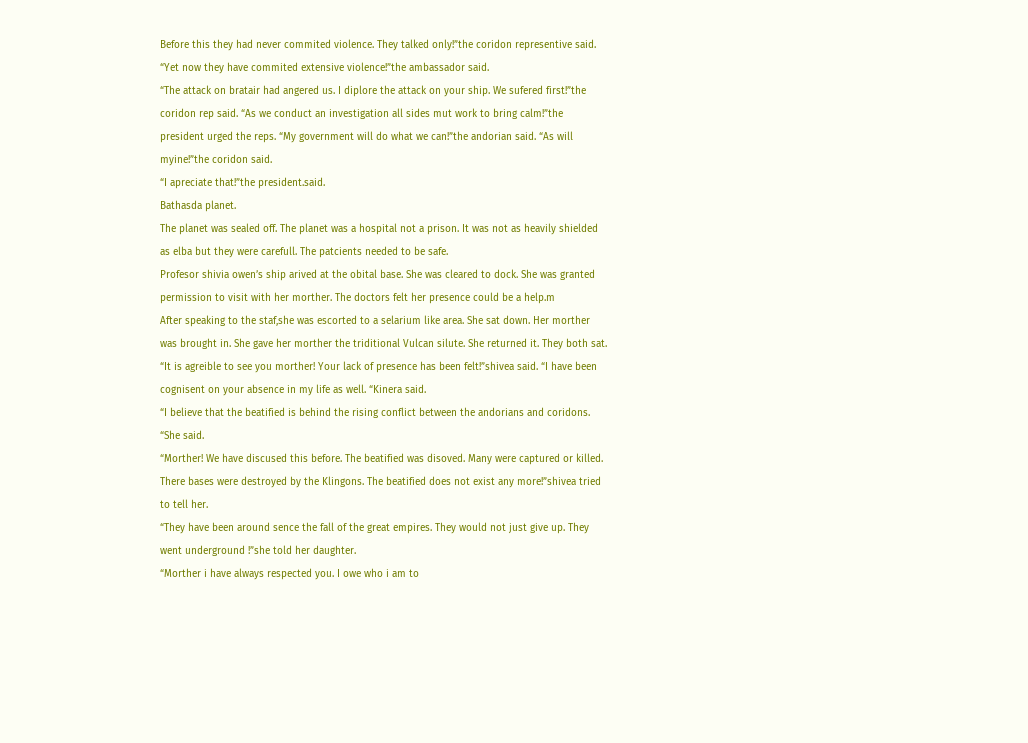Before this they had never commited violence. They talked only!”the coridon representive said. “Yet now they have commited extensive violence!”the ambassador said.
“The attack on bratair had angered us. I diplore the attack on your ship. We sufered first!”the coridon rep said. “As we conduct an investigation all sides mut work to bring calm!”the president urged the reps. “My government will do what we can!”the andorian said. “As will myine!”the coridon said.
“I apreciate that!”the president.said.
Bathasda planet.
The planet was sealed off. The planet was a hospital not a prison. It was not as heavily shielded as elba but they were carefull. The patcients needed to be safe.
Profesor shivia owen’s ship arived at the obital base. She was cleared to dock. She was granted permission to visit with her morther. The doctors felt her presence could be a help.m
After speaking to the staf,she was escorted to a selarium like area. She sat down. Her morther was brought in. She gave her morther the triditional Vulcan silute. She returned it. They both sat.
“It is agreible to see you morther! Your lack of presence has been felt!”shivea said. “I have been cognisent on your absence in my life as well. “Kinera said.
“I believe that the beatified is behind the rising conflict between the andorians and coridons. “She said.
“Morther! We have discused this before. The beatified was disoved. Many were captured or killed. There bases were destroyed by the Klingons. The beatified does not exist any more!”shivea tried to tell her.
“They have been around sence the fall of the great empires. They would not just give up. They went underground !”she told her daughter.
“Morther i have always respected you. I owe who i am to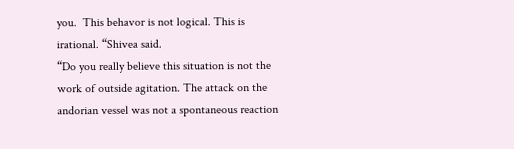you.  This behavor is not logical. This is irational. “Shivea said.
“Do you really believe this situation is not the work of outside agitation. The attack on the andorian vessel was not a spontaneous reaction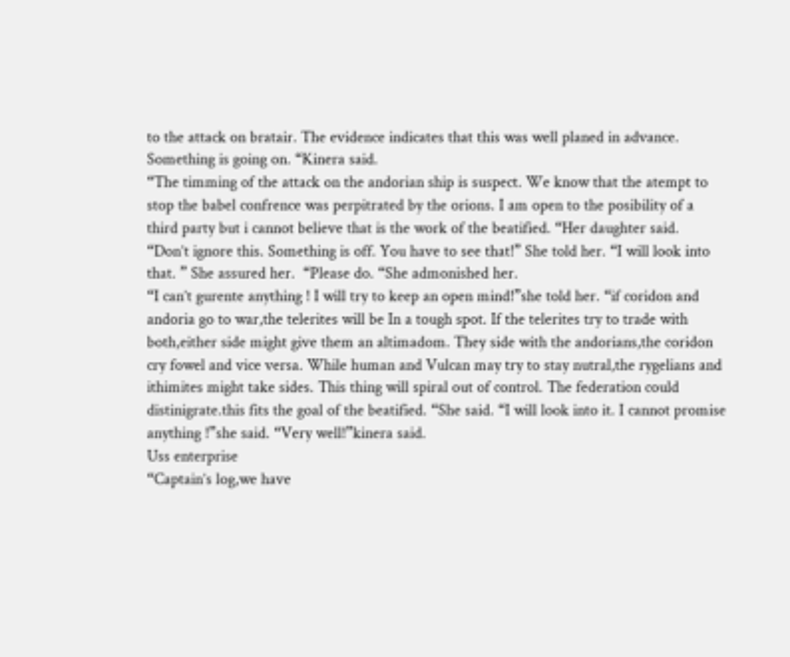to the attack on bratair. The evidence indicates that this was well planed in advance. Something is going on. “Kinera said.
“The timming of the attack on the andorian ship is suspect. We know that the atempt to stop the babel confrence was perpitrated by the orions. I am open to the posibility of a third party but i cannot believe that is the work of the beatified. “Her daughter said.
“Don’t ignore this. Something is off. You have to see that!” She told her. “I will look into that. ” She assured her.  “Please do. “She admonished her.
“I can’t gurente anything ! I will try to keep an open mind!”she told her. “if coridon and andoria go to war,the telerites will be In a tough spot. If the telerites try to trade with both,either side might give them an altimadom. They side with the andorians,the coridon cry fowel and vice versa. While human and Vulcan may try to stay nutral,the rygelians and ithimites might take sides. This thing will spiral out of control. The federation could distinigrate.this fits the goal of the beatified. “She said. “I will look into it. I cannot promise anything !”she said. “Very well!”kinera said.
Uss enterprise
“Captain’s log,we have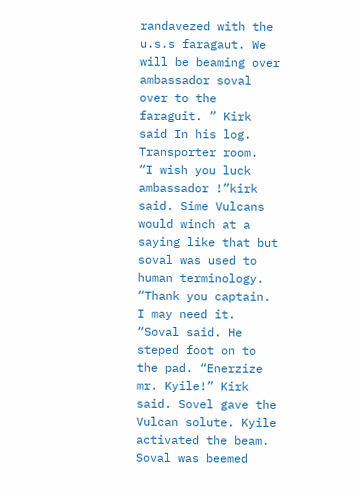randavezed with the u.s.s faragaut. We will be beaming over ambassador soval over to the faraguit. ” Kirk said In his log.
Transporter room.
“I wish you luck ambassador !”kirk said. Sime Vulcans would winch at a saying like that but soval was used to human terminology. “Thank you captain. I may need it. “Soval said. He steped foot on to the pad. “Enerzize mr. Kyile!” Kirk said. Sovel gave the Vulcan solute. Kyile activated the beam. Soval was beemed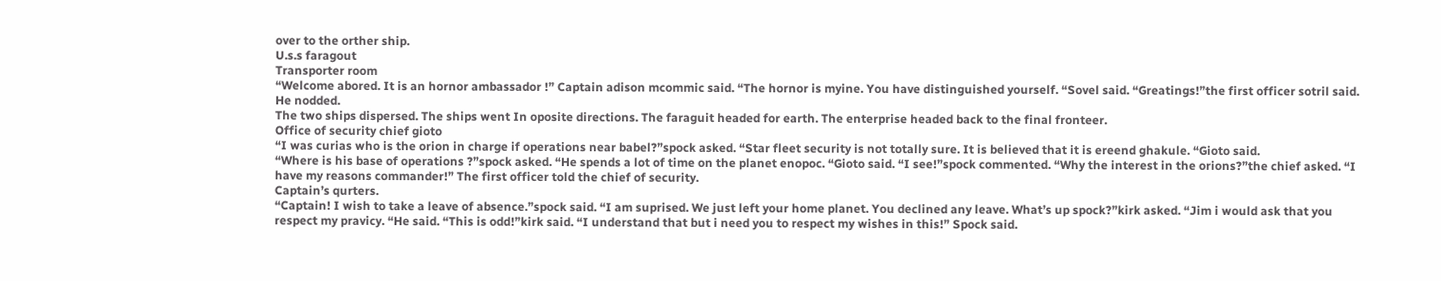over to the orther ship.
U.s.s faragout
Transporter room
“Welcome abored. It is an hornor ambassador !” Captain adison mcommic said. “The hornor is myine. You have distinguished yourself. “Sovel said. “Greatings!”the first officer sotril said. He nodded.
The two ships dispersed. The ships went In oposite directions. The faraguit headed for earth. The enterprise headed back to the final fronteer.
Office of security chief gioto
“I was curias who is the orion in charge if operations near babel?”spock asked. “Star fleet security is not totally sure. It is believed that it is ereend ghakule. “Gioto said.
“Where is his base of operations ?”spock asked. “He spends a lot of time on the planet enopoc. “Gioto said. “I see!”spock commented. “Why the interest in the orions?”the chief asked. “I have my reasons commander!” The first officer told the chief of security.
Captain’s qurters.
“Captain! I wish to take a leave of absence.”spock said. “I am suprised. We just left your home planet. You declined any leave. What’s up spock?”kirk asked. “Jim i would ask that you respect my pravicy. “He said. “This is odd!”kirk said. “I understand that but i need you to respect my wishes in this!” Spock said.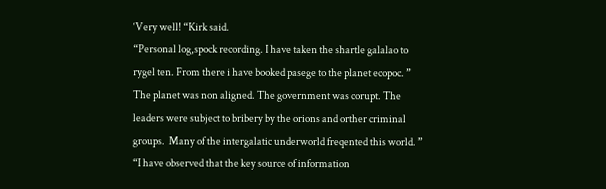‘Very well! “Kirk said.
“Personal log,spock recording. I have taken the shartle galalao to rygel ten. From there i have booked pasege to the planet ecopoc. ”
The planet was non aligned. The government was corupt. The leaders were subject to bribery by the orions and orther criminal groups.  Many of the intergalatic underworld freqented this world. ”
“I have observed that the key source of information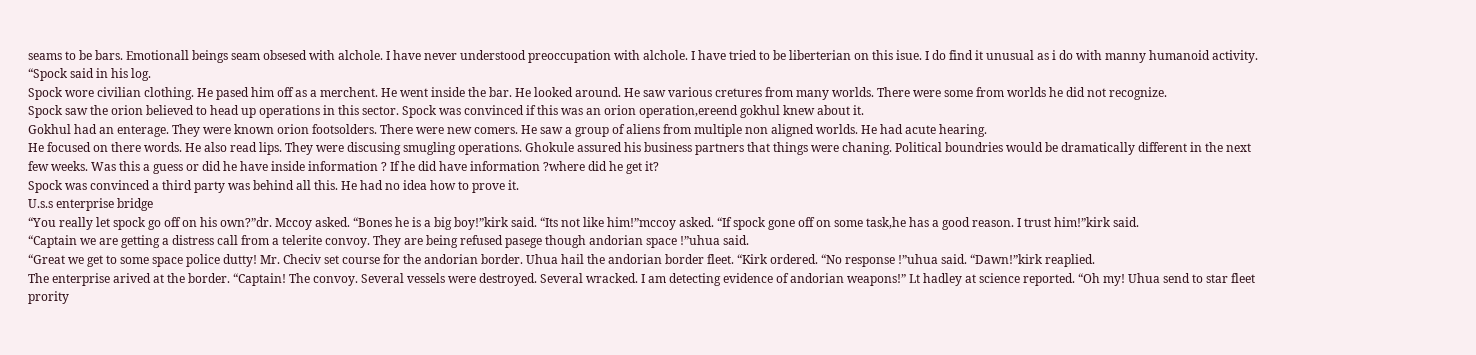seams to be bars. Emotionall beings seam obsesed with alchole. I have never understood preoccupation with alchole. I have tried to be liberterian on this isue. I do find it unusual as i do with manny humanoid activity. “Spock said in his log.
Spock wore civilian clothing. He pased him off as a merchent. He went inside the bar. He looked around. He saw various cretures from many worlds. There were some from worlds he did not recognize.
Spock saw the orion believed to head up operations in this sector. Spock was convinced if this was an orion operation,ereend gokhul knew about it.
Gokhul had an enterage. They were known orion footsolders. There were new comers. He saw a group of aliens from multiple non aligned worlds. He had acute hearing.
He focused on there words. He also read lips. They were discusing smugling operations. Ghokule assured his business partners that things were chaning. Political boundries would be dramatically different in the next few weeks. Was this a guess or did he have inside information ? If he did have information ?where did he get it?
Spock was convinced a third party was behind all this. He had no idea how to prove it.
U.s.s enterprise bridge
“You really let spock go off on his own?”dr. Mccoy asked. “Bones he is a big boy!”kirk said. “Its not like him!”mccoy asked. “If spock gone off on some task,he has a good reason. I trust him!”kirk said.
“Captain we are getting a distress call from a telerite convoy. They are being refused pasege though andorian space !”uhua said.
“Great we get to some space police dutty! Mr. Checiv set course for the andorian border. Uhua hail the andorian border fleet. “Kirk ordered. “No response !”uhua said. “Dawn!”kirk reaplied.
The enterprise arived at the border. “Captain! The convoy. Several vessels were destroyed. Several wracked. I am detecting evidence of andorian weapons!” Lt hadley at science reported. “Oh my! Uhua send to star fleet prority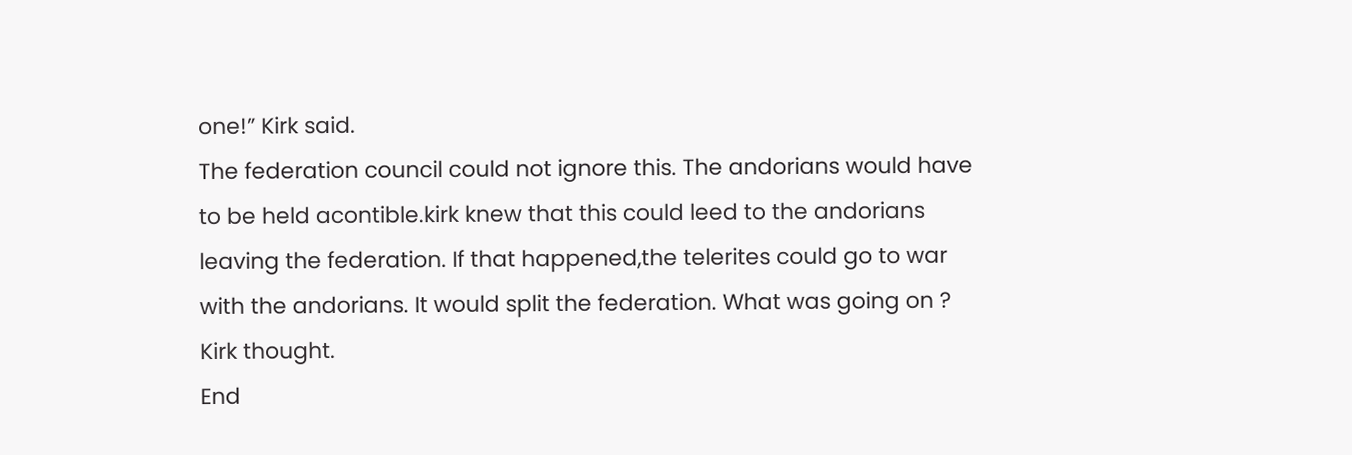one!” Kirk said.
The federation council could not ignore this. The andorians would have to be held acontible.kirk knew that this could leed to the andorians leaving the federation. If that happened,the telerites could go to war with the andorians. It would split the federation. What was going on ? Kirk thought.
End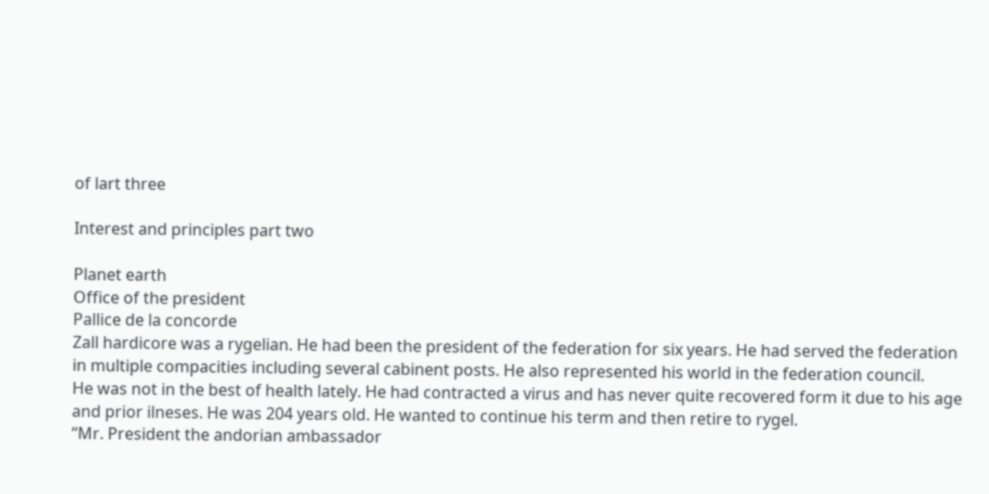of lart three

Interest and principles part two

Planet earth
Office of the president
Pallice de la concorde
Zall hardicore was a rygelian. He had been the president of the federation for six years. He had served the federation in multiple compacities including several cabinent posts. He also represented his world in the federation council.
He was not in the best of health lately. He had contracted a virus and has never quite recovered form it due to his age and prior ilneses. He was 204 years old. He wanted to continue his term and then retire to rygel.
“Mr. President the andorian ambassador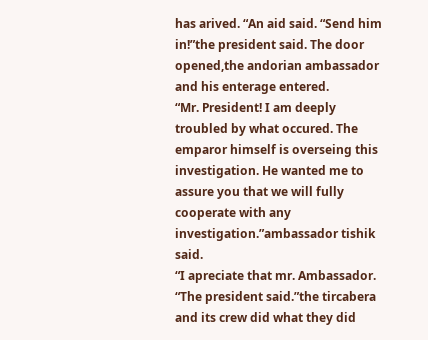has arived. “An aid said. “Send him in!”the president said. The door opened,the andorian ambassador and his enterage entered.
“Mr. President! I am deeply troubled by what occured. The emparor himself is overseing this investigation. He wanted me to assure you that we will fully cooperate with any investigation.”ambassador tishik said.
“I apreciate that mr. Ambassador. “The president said.”the tircabera and its crew did what they did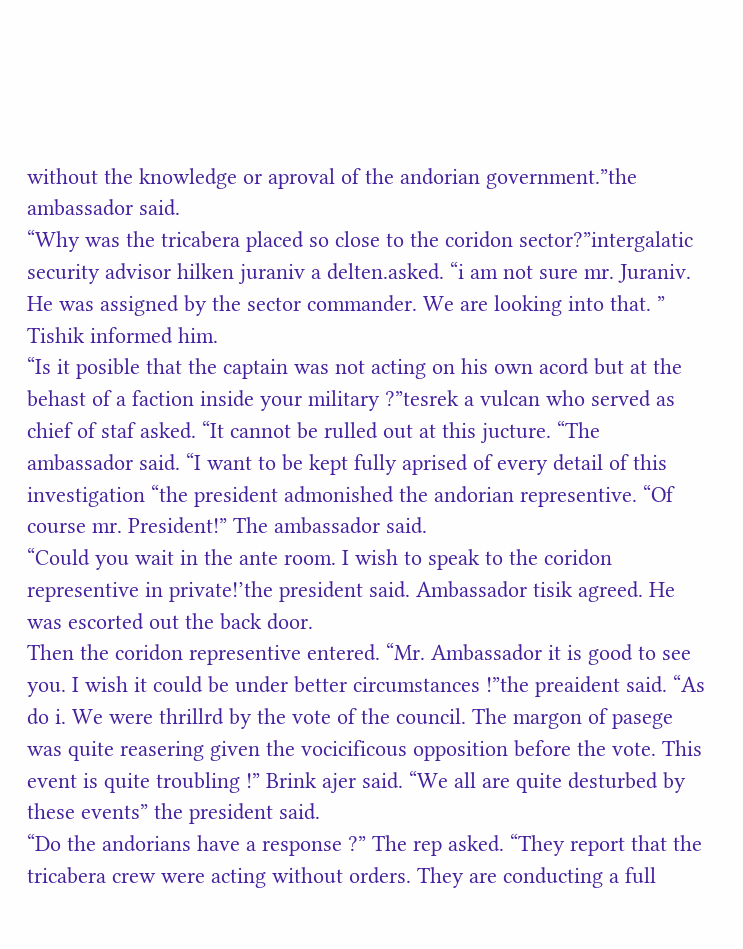without the knowledge or aproval of the andorian government.”the ambassador said.
“Why was the tricabera placed so close to the coridon sector?”intergalatic security advisor hilken juraniv a delten.asked. “i am not sure mr. Juraniv. He was assigned by the sector commander. We are looking into that. ” Tishik informed him.
“Is it posible that the captain was not acting on his own acord but at the behast of a faction inside your military ?”tesrek a vulcan who served as chief of staf asked. “It cannot be rulled out at this jucture. “The ambassador said. “I want to be kept fully aprised of every detail of this investigation “the president admonished the andorian representive. “Of course mr. President!” The ambassador said.
“Could you wait in the ante room. I wish to speak to the coridon representive in private!’the president said. Ambassador tisik agreed. He was escorted out the back door.
Then the coridon representive entered. “Mr. Ambassador it is good to see you. I wish it could be under better circumstances !”the preaident said. “As do i. We were thrillrd by the vote of the council. The margon of pasege was quite reasering given the vocicificous opposition before the vote. This event is quite troubling !” Brink ajer said. “We all are quite desturbed by these events” the president said.
“Do the andorians have a response ?” The rep asked. “They report that the tricabera crew were acting without orders. They are conducting a full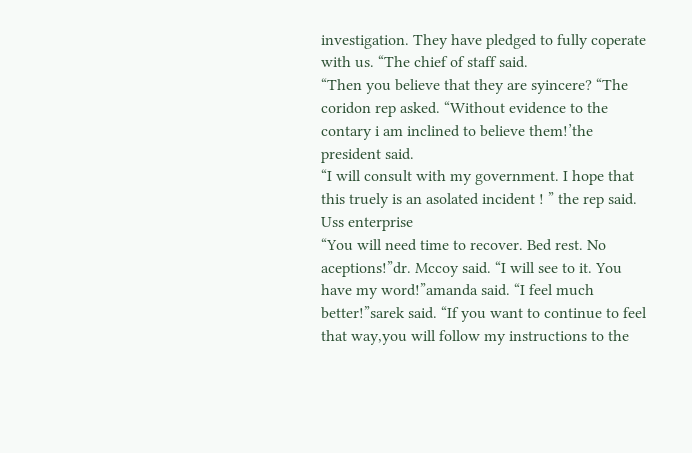investigation. They have pledged to fully coperate with us. “The chief of staff said.
“Then you believe that they are syincere? “The coridon rep asked. “Without evidence to the contary i am inclined to believe them!’the president said.
“I will consult with my government. I hope that this truely is an asolated incident ! ” the rep said.
Uss enterprise
“You will need time to recover. Bed rest. No aceptions!”dr. Mccoy said. “I will see to it. You have my word!”amanda said. “I feel much better!”sarek said. “If you want to continue to feel that way,you will follow my instructions to the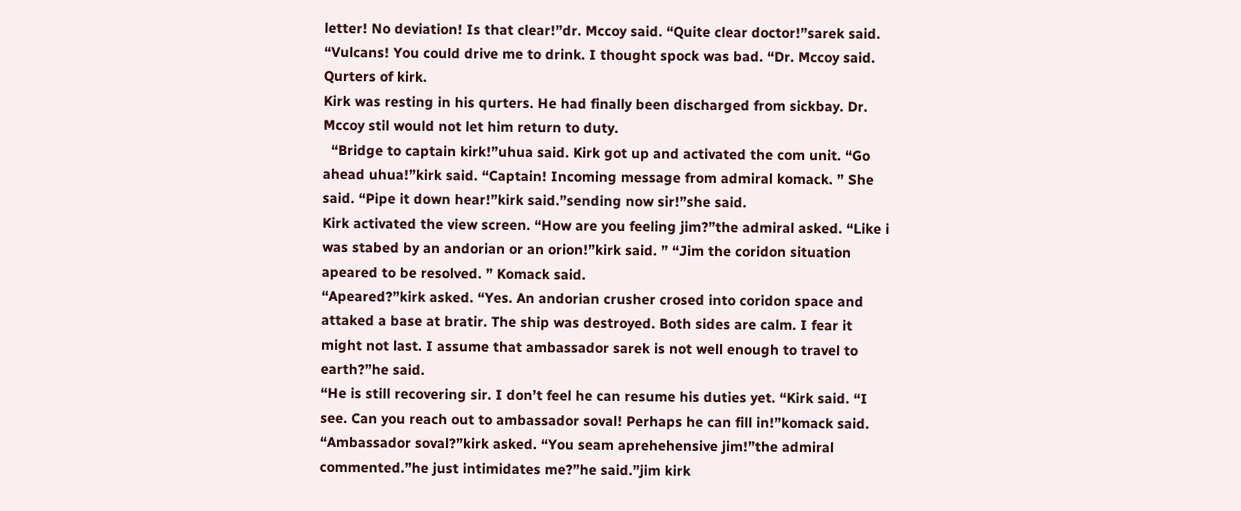letter! No deviation! Is that clear!”dr. Mccoy said. “Quite clear doctor!”sarek said. “Vulcans! You could drive me to drink. I thought spock was bad. “Dr. Mccoy said.
Qurters of kirk.
Kirk was resting in his qurters. He had finally been discharged from sickbay. Dr. Mccoy stil would not let him return to duty.
  “Bridge to captain kirk!”uhua said. Kirk got up and activated the com unit. “Go ahead uhua!”kirk said. “Captain! Incoming message from admiral komack. ” She said. “Pipe it down hear!”kirk said.”sending now sir!”she said.
Kirk activated the view screen. “How are you feeling jim?”the admiral asked. “Like i was stabed by an andorian or an orion!”kirk said. ” “Jim the coridon situation apeared to be resolved. ” Komack said.
“Apeared?”kirk asked. “Yes. An andorian crusher crosed into coridon space and attaked a base at bratir. The ship was destroyed. Both sides are calm. I fear it might not last. I assume that ambassador sarek is not well enough to travel to earth?”he said.
“He is still recovering sir. I don’t feel he can resume his duties yet. “Kirk said. “I see. Can you reach out to ambassador soval! Perhaps he can fill in!”komack said. “Ambassador soval?”kirk asked. “You seam aprehehensive jim!”the admiral commented.”he just intimidates me?”he said.”jim kirk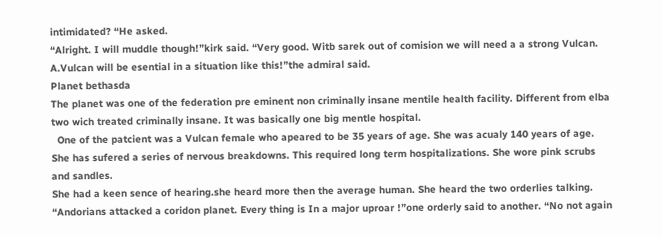intimidated? “He asked.
“Alright. I will muddle though!”kirk said. “Very good. Witb sarek out of comision we will need a a strong Vulcan. A.Vulcan will be esential in a situation like this!”the admiral said.
Planet bethasda
The planet was one of the federation pre eminent non criminally insane mentile health facility. Different from elba two wich treated criminally insane. It was basically one big mentle hospital.
  One of the patcient was a Vulcan female who apeared to be 35 years of age. She was acualy 140 years of age. She has sufered a series of nervous breakdowns. This required long term hospitalizations. She wore pink scrubs and sandles.
She had a keen sence of hearing.she heard more then the average human. She heard the two orderlies talking.
“Andorians attacked a coridon planet. Every thing is In a major uproar !”one orderly said to another. “No not again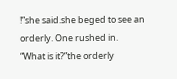!”she said.she beged to see an orderly. One rushed in.
“What is it?”the orderly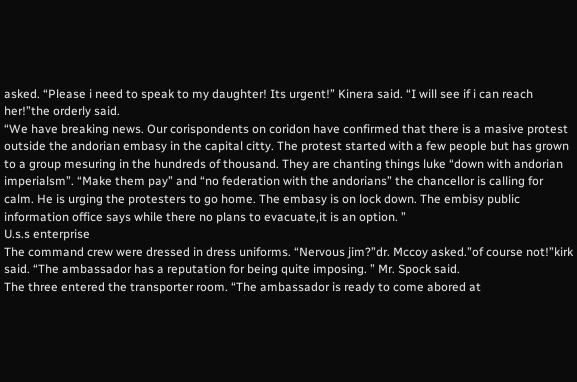asked. “Please i need to speak to my daughter! Its urgent!” Kinera said. “I will see if i can reach her!”the orderly said.
“We have breaking news. Our corispondents on coridon have confirmed that there is a masive protest outside the andorian embasy in the capital citty. The protest started with a few people but has grown to a group mesuring in the hundreds of thousand. They are chanting things luke “down with andorian imperialsm”. “Make them pay” and “no federation with the andorians” the chancellor is calling for calm. He is urging the protesters to go home. The embasy is on lock down. The embisy public information office says while there no plans to evacuate,it is an option. ”
U.s.s enterprise
The command crew were dressed in dress uniforms. “Nervous jim?”dr. Mccoy asked.”of course not!”kirk said. “The ambassador has a reputation for being quite imposing. ” Mr. Spock said.
The three entered the transporter room. “The ambassador is ready to come abored at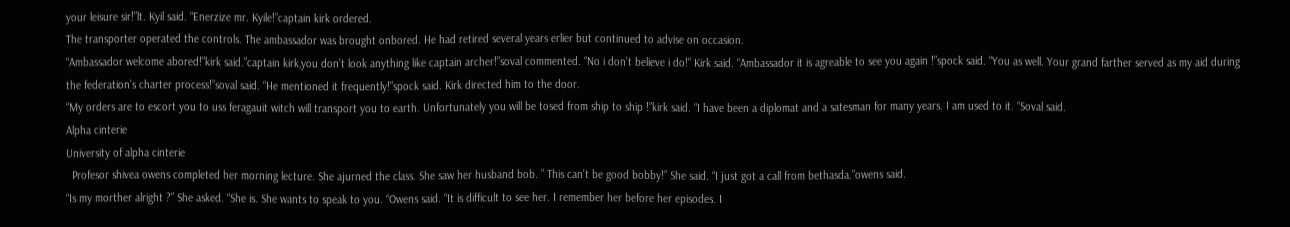your leisure sir!”lt. Kyil said. “Enerzize mr. Kyile!”captain kirk ordered.
The transporter operated the controls. The ambassador was brought onbored. He had retired several years erlier but continued to advise on occasion.
“Ambassador welcome abored!”kirk said.”captain kirk,you don’t look anything like captain archer!”soval commented. “No i don’t believe i do!” Kirk said. “Ambassador it is agreable to see you again !”spock said. “You as well. Your grand farther served as my aid during the federation’s charter process!”soval said. “He mentioned it frequently!”spock said. Kirk directed him to the door.
“My orders are to escort you to uss feragauit witch will transport you to earth. Unfortunately you will be tosed from ship to ship !”kirk said. “I have been a diplomat and a satesman for many years. I am used to it. “Soval said.
Alpha cinterie
University of alpha cinterie
  Profesor shivea owens completed her morning lecture. She ajurned the class. She saw her husband bob. ” This can’t be good bobby!” She said. “I just got a call from bethasda.”owens said.
“Is my morther alright ?” She asked. “She is. She wants to speak to you. “Owens said. “It is difficult to see her. I remember her before her episodes. I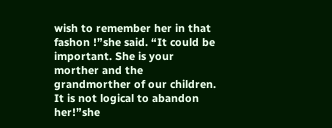wish to remember her in that fashon !”she said. “It could be important. She is your morther and the grandmorther of our children. It is not logical to abandon her!”she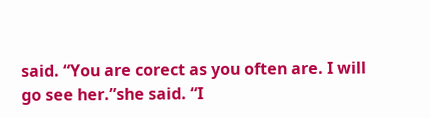said. “You are corect as you often are. I will go see her.”she said. “I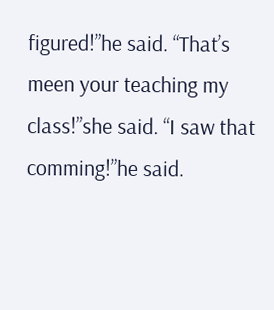figured!”he said. “That’s meen your teaching my class!”she said. “I saw that comming!”he said.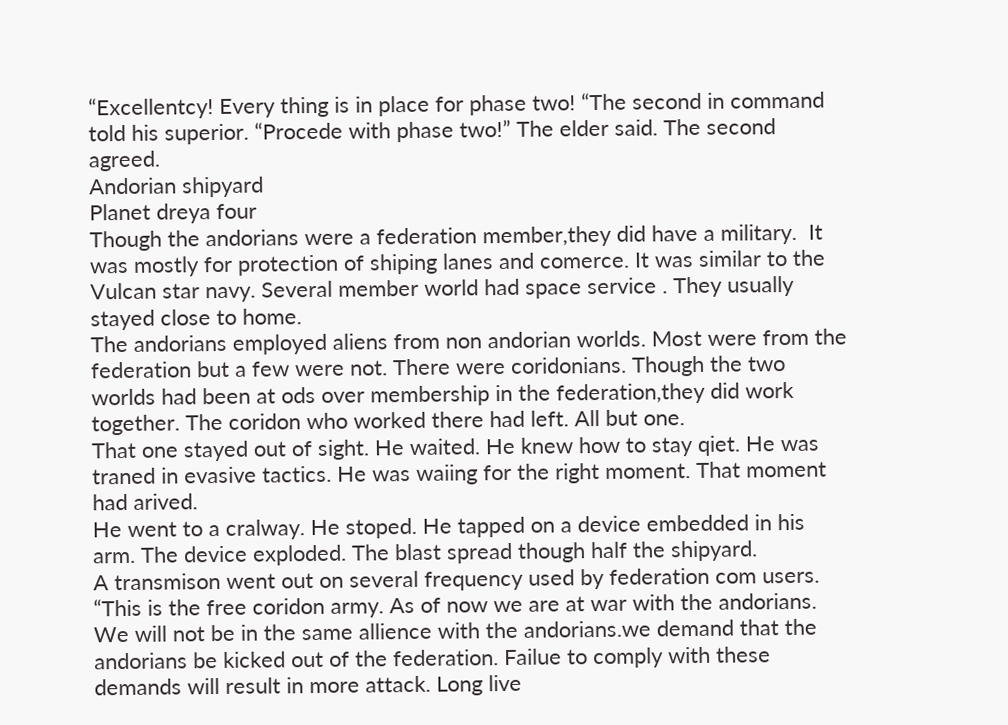“Excellentcy! Every thing is in place for phase two! “The second in command told his superior. “Procede with phase two!” The elder said. The second agreed.
Andorian shipyard
Planet dreya four
Though the andorians were a federation member,they did have a military.  It was mostly for protection of shiping lanes and comerce. It was similar to the Vulcan star navy. Several member world had space service . They usually stayed close to home.
The andorians employed aliens from non andorian worlds. Most were from the federation but a few were not. There were coridonians. Though the two worlds had been at ods over membership in the federation,they did work together. The coridon who worked there had left. All but one.
That one stayed out of sight. He waited. He knew how to stay qiet. He was traned in evasive tactics. He was waiing for the right moment. That moment had arived.
He went to a cralway. He stoped. He tapped on a device embedded in his arm. The device exploded. The blast spread though half the shipyard.
A transmison went out on several frequency used by federation com users. “This is the free coridon army. As of now we are at war with the andorians. We will not be in the same allience with the andorians.we demand that the andorians be kicked out of the federation. Failue to comply with these demands will result in more attack. Long live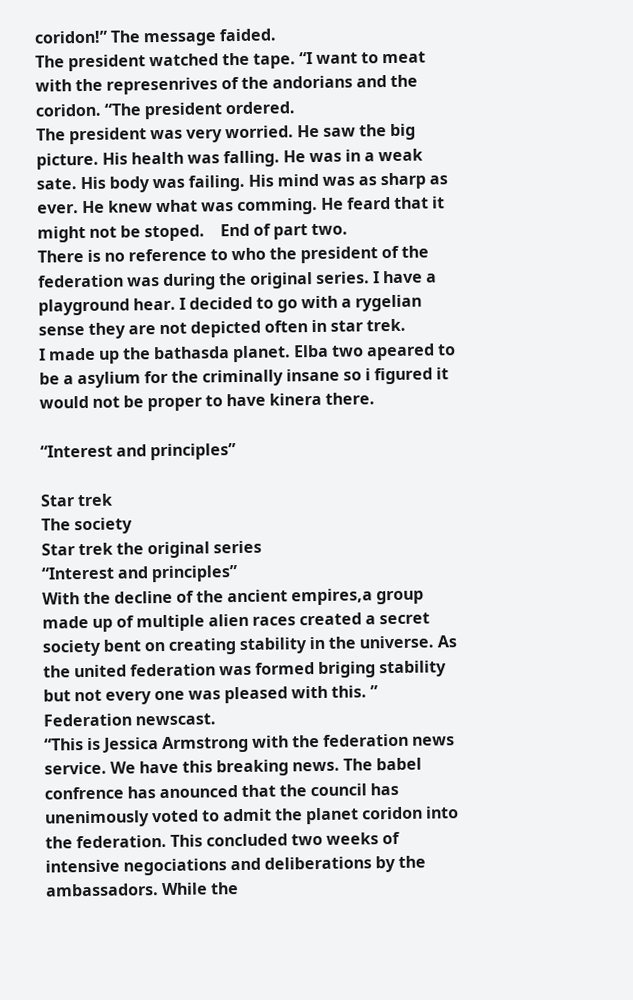coridon!” The message faided.
The president watched the tape. “I want to meat with the represenrives of the andorians and the coridon. “The president ordered.
The president was very worried. He saw the big picture. His health was falling. He was in a weak sate. His body was failing. His mind was as sharp as ever. He knew what was comming. He feard that it might not be stoped.    End of part two.
There is no reference to who the president of the federation was during the original series. I have a playground hear. I decided to go with a rygelian sense they are not depicted often in star trek.
I made up the bathasda planet. Elba two apeared to be a asylium for the criminally insane so i figured it would not be proper to have kinera there.

“Interest and principles”

Star trek
The society
Star trek the original series
“Interest and principles”
With the decline of the ancient empires,a group made up of multiple alien races created a secret society bent on creating stability in the universe. As the united federation was formed briging stability but not every one was pleased with this. ”
Federation newscast.
“This is Jessica Armstrong with the federation news service. We have this breaking news. The babel confrence has anounced that the council has unenimously voted to admit the planet coridon into the federation. This concluded two weeks of intensive negociations and deliberations by the ambassadors. While the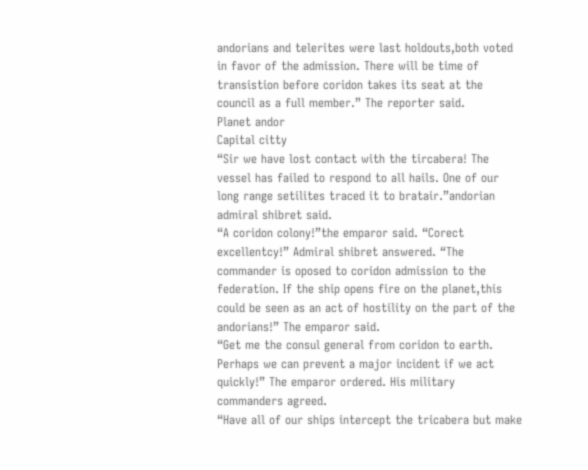andorians and telerites were last holdouts,both voted in favor of the admission. There will be time of transistion before coridon takes its seat at the council as a full member.” The reporter said.
Planet andor
Capital citty
“Sir we have lost contact with the tircabera! The vessel has failed to respond to all hails. One of our long range setilites traced it to bratair.”andorian admiral shibret said.
“A coridon colony!”the emparor said. “Corect excellentcy!” Admiral shibret answered. “The commander is oposed to coridon admission to the federation. If the ship opens fire on the planet,this could be seen as an act of hostility on the part of the andorians!” The emparor said.
“Get me the consul general from coridon to earth. Perhaps we can prevent a major incident if we act quickly!” The emparor ordered. His military commanders agreed.
“Have all of our ships intercept the tricabera but make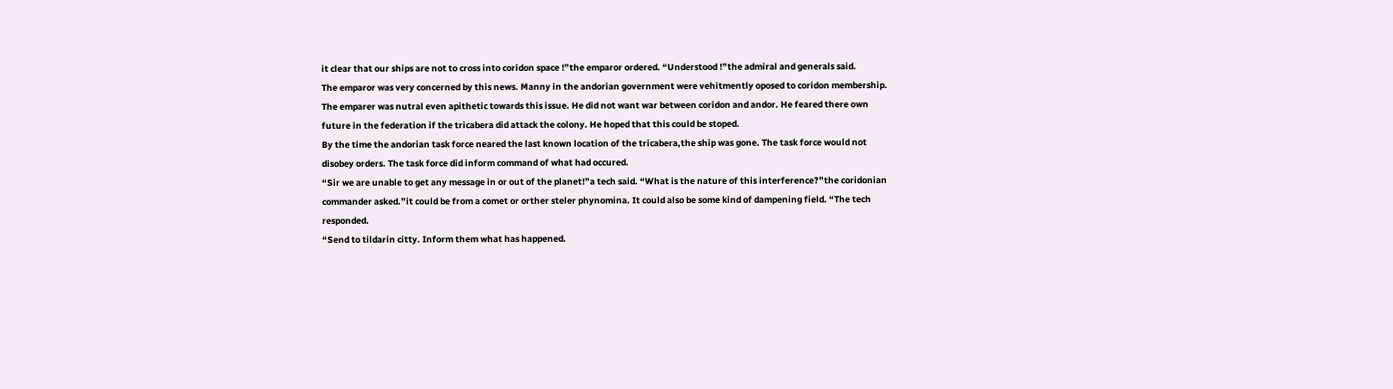it clear that our ships are not to cross into coridon space !”the emparor ordered. “Understood !”the admiral and generals said.
The emparor was very concerned by this news. Manny in the andorian government were vehitmently oposed to coridon membership. The emparer was nutral even apithetic towards this issue. He did not want war between coridon and andor. He feared there own future in the federation if the tricabera did attack the colony. He hoped that this could be stoped.
By the time the andorian task force neared the last known location of the tricabera,the ship was gone. The task force would not disobey orders. The task force did inform command of what had occured.
“Sir we are unable to get any message in or out of the planet!”a tech said. “What is the nature of this interference?”the coridonian commander asked.”it could be from a comet or orther steler phynomina. It could also be some kind of dampening field. “The tech responded.
“Send to tildarin citty. Inform them what has happened.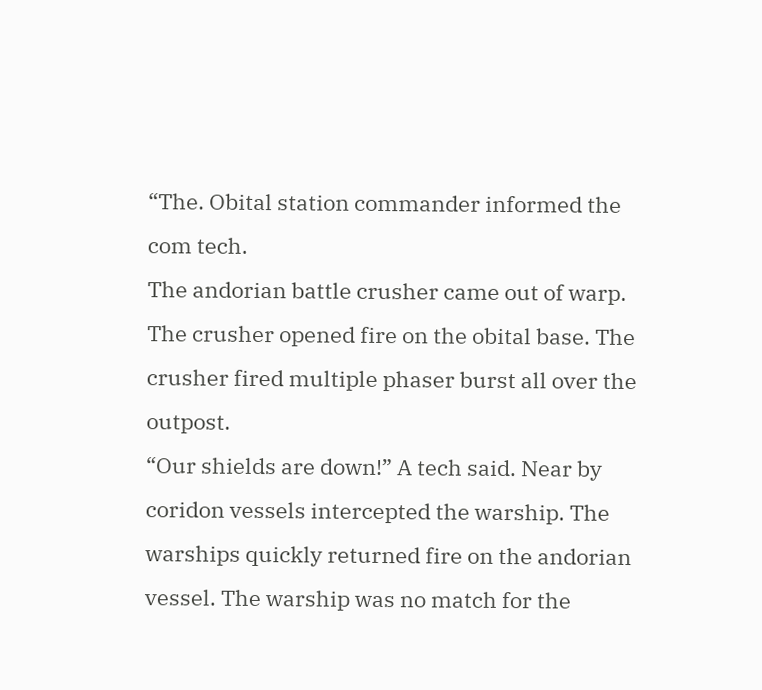“The. Obital station commander informed the com tech.
The andorian battle crusher came out of warp. The crusher opened fire on the obital base. The crusher fired multiple phaser burst all over the outpost.
“Our shields are down!” A tech said. Near by coridon vessels intercepted the warship. The warships quickly returned fire on the andorian vessel. The warship was no match for the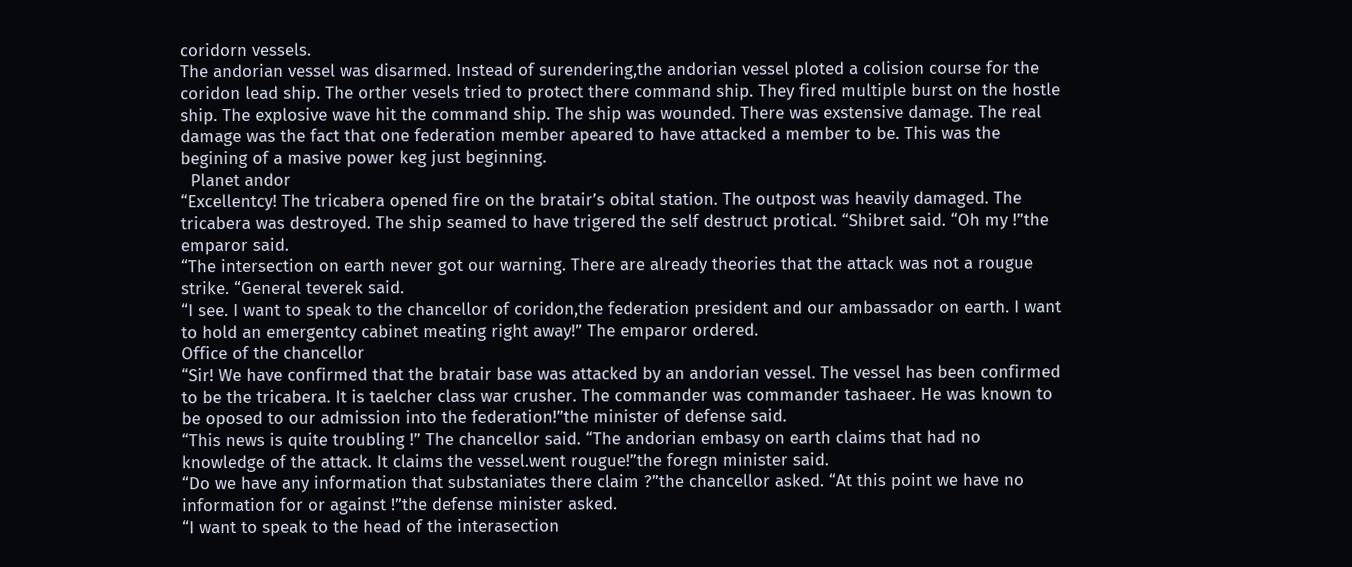coridorn vessels.
The andorian vessel was disarmed. Instead of surendering,the andorian vessel ploted a colision course for the coridon lead ship. The orther vesels tried to protect there command ship. They fired multiple burst on the hostle ship. The explosive wave hit the command ship. The ship was wounded. There was exstensive damage. The real damage was the fact that one federation member apeared to have attacked a member to be. This was the begining of a masive power keg just beginning.
  Planet andor
“Excellentcy! The tricabera opened fire on the bratair’s obital station. The outpost was heavily damaged. The tricabera was destroyed. The ship seamed to have trigered the self destruct protical. “Shibret said. “Oh my !”the emparor said.
“The intersection on earth never got our warning. There are already theories that the attack was not a rougue strike. “General teverek said.
“I see. I want to speak to the chancellor of coridon,the federation president and our ambassador on earth. I want to hold an emergentcy cabinet meating right away!” The emparor ordered.
Office of the chancellor
“Sir! We have confirmed that the bratair base was attacked by an andorian vessel. The vessel has been confirmed to be the tricabera. It is taelcher class war crusher. The commander was commander tashaeer. He was known to be oposed to our admission into the federation!”the minister of defense said.
“This news is quite troubling !” The chancellor said. “The andorian embasy on earth claims that had no knowledge of the attack. It claims the vessel.went rougue!”the foregn minister said.
“Do we have any information that substaniates there claim ?”the chancellor asked. “At this point we have no information for or against !”the defense minister asked.
“I want to speak to the head of the interasection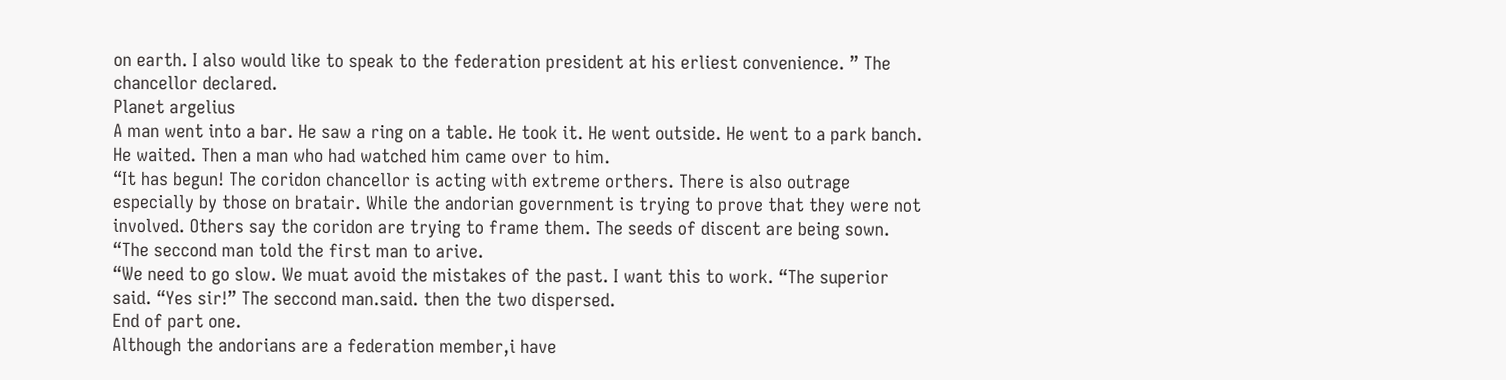on earth. I also would like to speak to the federation president at his erliest convenience. ” The chancellor declared.
Planet argelius
A man went into a bar. He saw a ring on a table. He took it. He went outside. He went to a park banch. He waited. Then a man who had watched him came over to him.
“It has begun! The coridon chancellor is acting with extreme orthers. There is also outrage especially by those on bratair. While the andorian government is trying to prove that they were not involved. Others say the coridon are trying to frame them. The seeds of discent are being sown. “The seccond man told the first man to arive.
“We need to go slow. We muat avoid the mistakes of the past. I want this to work. “The superior said. “Yes sir!” The seccond man.said. then the two dispersed.
End of part one.
Although the andorians are a federation member,i have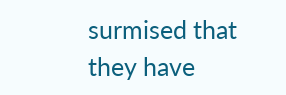surmised that they have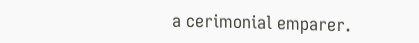a cerimonial emparer.